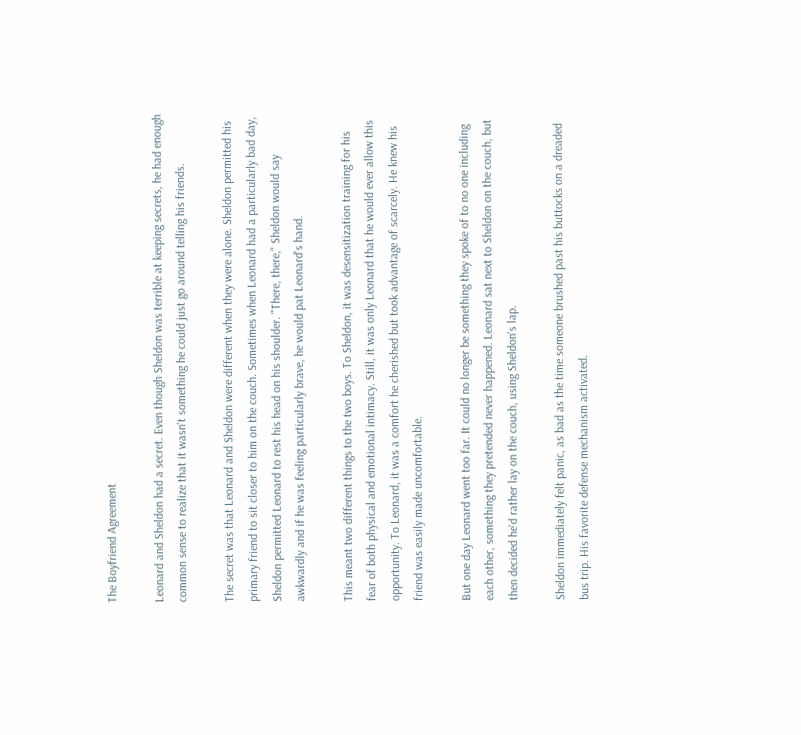The Boyfriend Agreement

Leonard and Sheldon had a secret. Even though Sheldon was terrible at keeping secrets, he had enough common sense to realize that it wasn't something he could just go around telling his friends.

The secret was that Leonard and Sheldon were different when they were alone. Sheldon permitted his primary friend to sit closer to him on the couch. Sometimes when Leonard had a particularly bad day, Sheldon permitted Leonard to rest his head on his shoulder. "There, there," Sheldon would say awkwardly and if he was feeling particularly brave, he would pat Leonard's hand.

This meant two different things to the two boys. To Sheldon, it was desensitization training for his fear of both physical and emotional intimacy. Still, it was only Leonard that he would ever allow this opportunity. To Leonard, it was a comfort he cherished but took advantage of scarcely. He knew his friend was easily made uncomfortable.

But one day Leonard went too far. It could no longer be something they spoke of to no one including each other, something they pretended never happened. Leonard sat next to Sheldon on the couch, but then decided he'd rather lay on the couch, using Sheldon's lap.

Sheldon immediately felt panic, as bad as the time someone brushed past his buttocks on a dreaded bus trip. His favorite defense mechanism activated.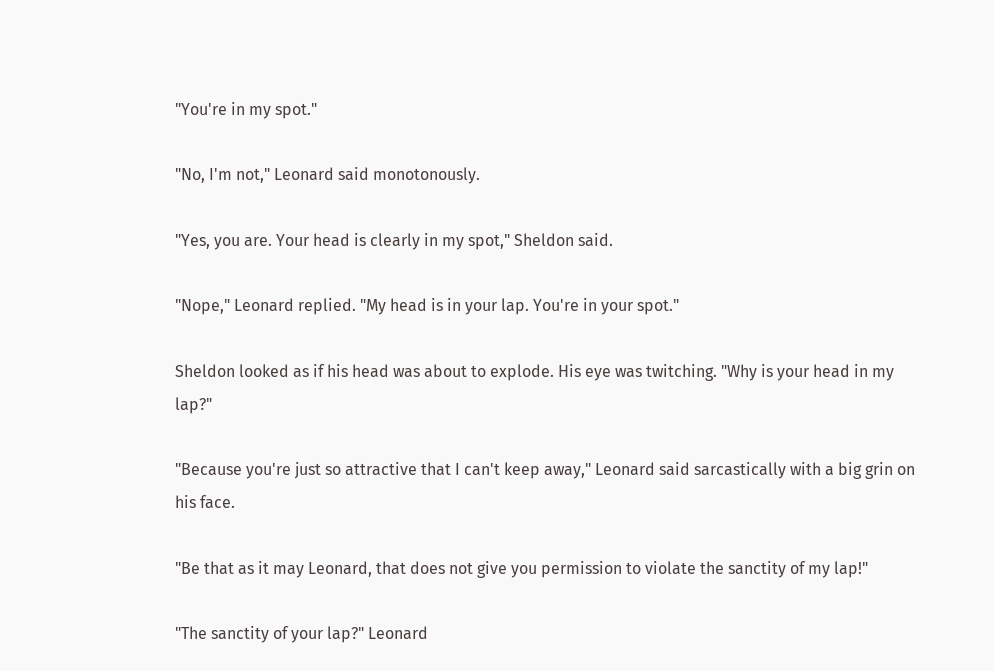"You're in my spot."

"No, I'm not," Leonard said monotonously.

"Yes, you are. Your head is clearly in my spot," Sheldon said.

"Nope," Leonard replied. "My head is in your lap. You're in your spot."

Sheldon looked as if his head was about to explode. His eye was twitching. "Why is your head in my lap?"

"Because you're just so attractive that I can't keep away," Leonard said sarcastically with a big grin on his face.

"Be that as it may Leonard, that does not give you permission to violate the sanctity of my lap!"

"The sanctity of your lap?" Leonard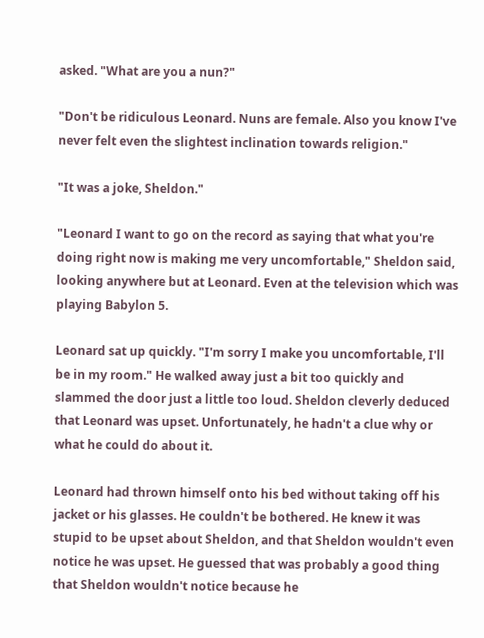asked. "What are you a nun?"

"Don't be ridiculous Leonard. Nuns are female. Also you know I've never felt even the slightest inclination towards religion."

"It was a joke, Sheldon."

"Leonard I want to go on the record as saying that what you're doing right now is making me very uncomfortable," Sheldon said, looking anywhere but at Leonard. Even at the television which was playing Babylon 5.

Leonard sat up quickly. "I'm sorry I make you uncomfortable, I'll be in my room." He walked away just a bit too quickly and slammed the door just a little too loud. Sheldon cleverly deduced that Leonard was upset. Unfortunately, he hadn't a clue why or what he could do about it.

Leonard had thrown himself onto his bed without taking off his jacket or his glasses. He couldn't be bothered. He knew it was stupid to be upset about Sheldon, and that Sheldon wouldn't even notice he was upset. He guessed that was probably a good thing that Sheldon wouldn't notice because he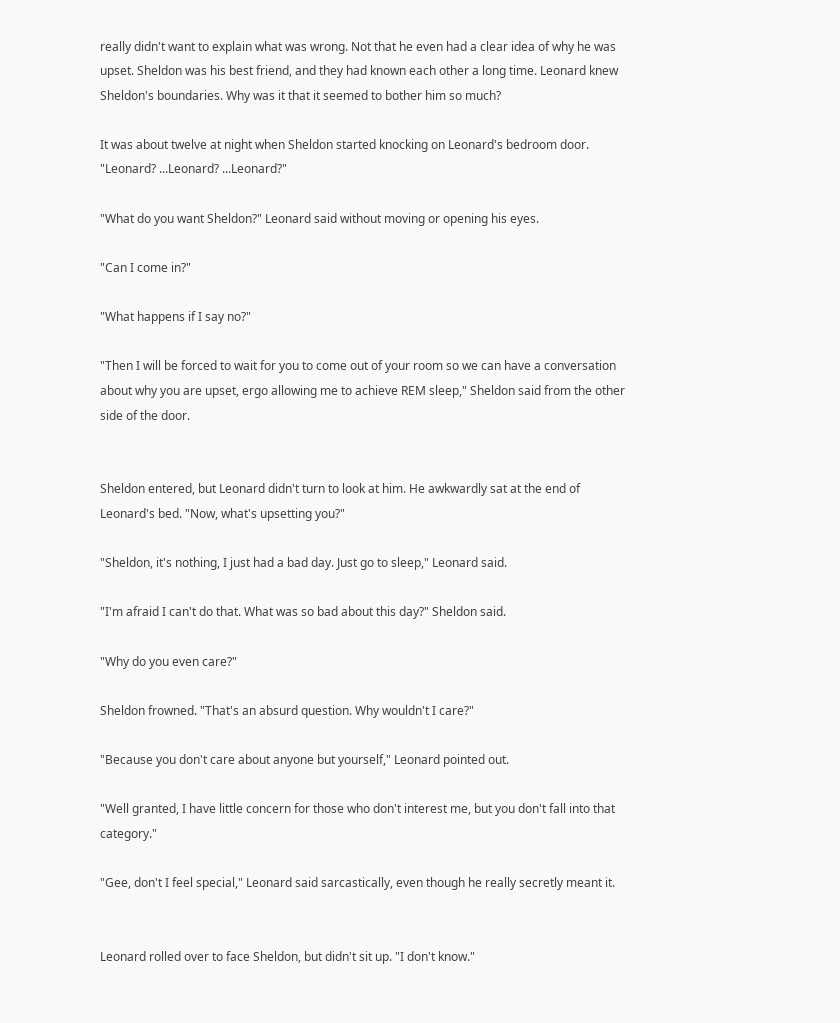really didn't want to explain what was wrong. Not that he even had a clear idea of why he was upset. Sheldon was his best friend, and they had known each other a long time. Leonard knew Sheldon's boundaries. Why was it that it seemed to bother him so much?

It was about twelve at night when Sheldon started knocking on Leonard's bedroom door. "Leonard? ...Leonard? ...Leonard?"

"What do you want Sheldon?" Leonard said without moving or opening his eyes.

"Can I come in?"

"What happens if I say no?"

"Then I will be forced to wait for you to come out of your room so we can have a conversation about why you are upset, ergo allowing me to achieve REM sleep," Sheldon said from the other side of the door.


Sheldon entered, but Leonard didn't turn to look at him. He awkwardly sat at the end of Leonard's bed. "Now, what's upsetting you?"

"Sheldon, it's nothing, I just had a bad day. Just go to sleep," Leonard said.

"I'm afraid I can't do that. What was so bad about this day?" Sheldon said.

"Why do you even care?"

Sheldon frowned. "That's an absurd question. Why wouldn't I care?"

"Because you don't care about anyone but yourself," Leonard pointed out.

"Well granted, I have little concern for those who don't interest me, but you don't fall into that category."

"Gee, don't I feel special," Leonard said sarcastically, even though he really secretly meant it.


Leonard rolled over to face Sheldon, but didn't sit up. "I don't know."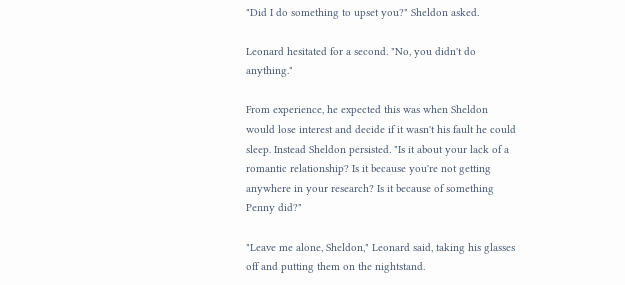"Did I do something to upset you?" Sheldon asked.

Leonard hesitated for a second. "No, you didn't do anything."

From experience, he expected this was when Sheldon would lose interest and decide if it wasn't his fault he could sleep. Instead Sheldon persisted. "Is it about your lack of a romantic relationship? Is it because you're not getting anywhere in your research? Is it because of something Penny did?"

"Leave me alone, Sheldon," Leonard said, taking his glasses off and putting them on the nightstand.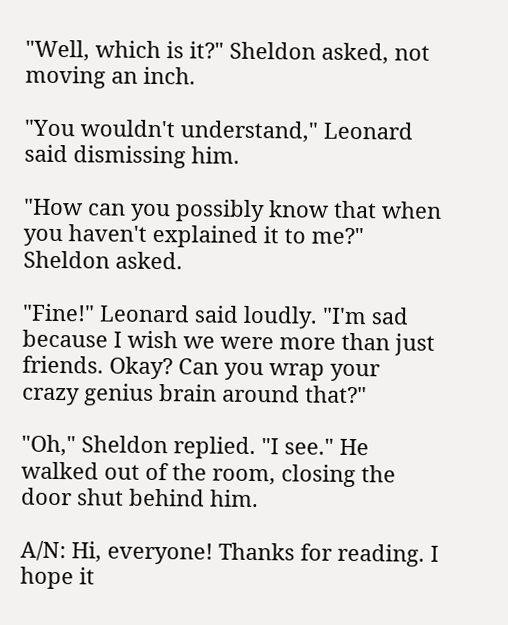"Well, which is it?" Sheldon asked, not moving an inch.

"You wouldn't understand," Leonard said dismissing him.

"How can you possibly know that when you haven't explained it to me?" Sheldon asked.

"Fine!" Leonard said loudly. "I'm sad because I wish we were more than just friends. Okay? Can you wrap your crazy genius brain around that?"

"Oh," Sheldon replied. "I see." He walked out of the room, closing the door shut behind him.

A/N: Hi, everyone! Thanks for reading. I hope it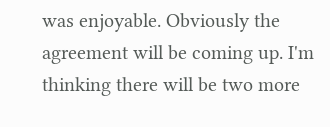was enjoyable. Obviously the agreement will be coming up. I'm thinking there will be two more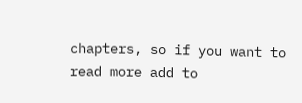chapters, so if you want to read more add to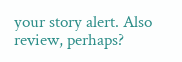your story alert. Also review, perhaps?